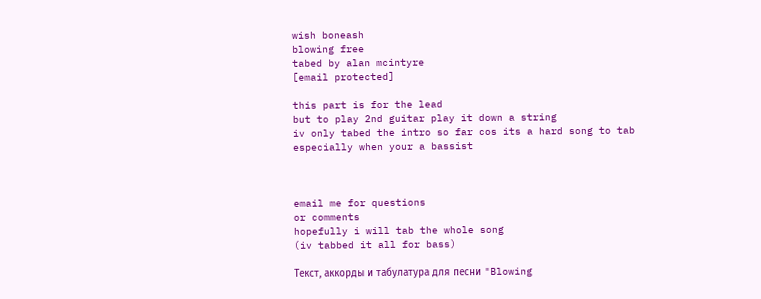wish boneash
blowing free
tabed by alan mcintyre
[email protected]

this part is for the lead
but to play 2nd guitar play it down a string
iv only tabed the intro so far cos its a hard song to tab
especially when your a bassist



email me for questions
or comments
hopefully i will tab the whole song
(iv tabbed it all for bass)

Текст, аккорды и табулатура для песни "Blowing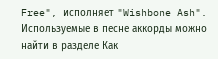Free", исполняет "Wishbone Ash".
Используемые в песне аккорды можно найти в разделе Как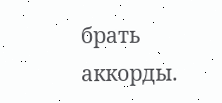брать аккорды.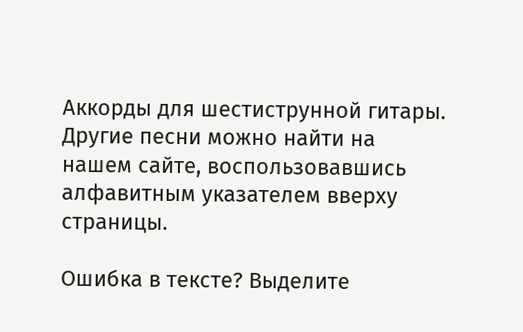Аккорды для шестиструнной гитары. Другие песни можно найти на нашем сайте, воспользовавшись алфавитным указателем вверху страницы.

Ошибка в тексте? Выделите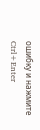ошибку и нажмите Ctrl+Enter